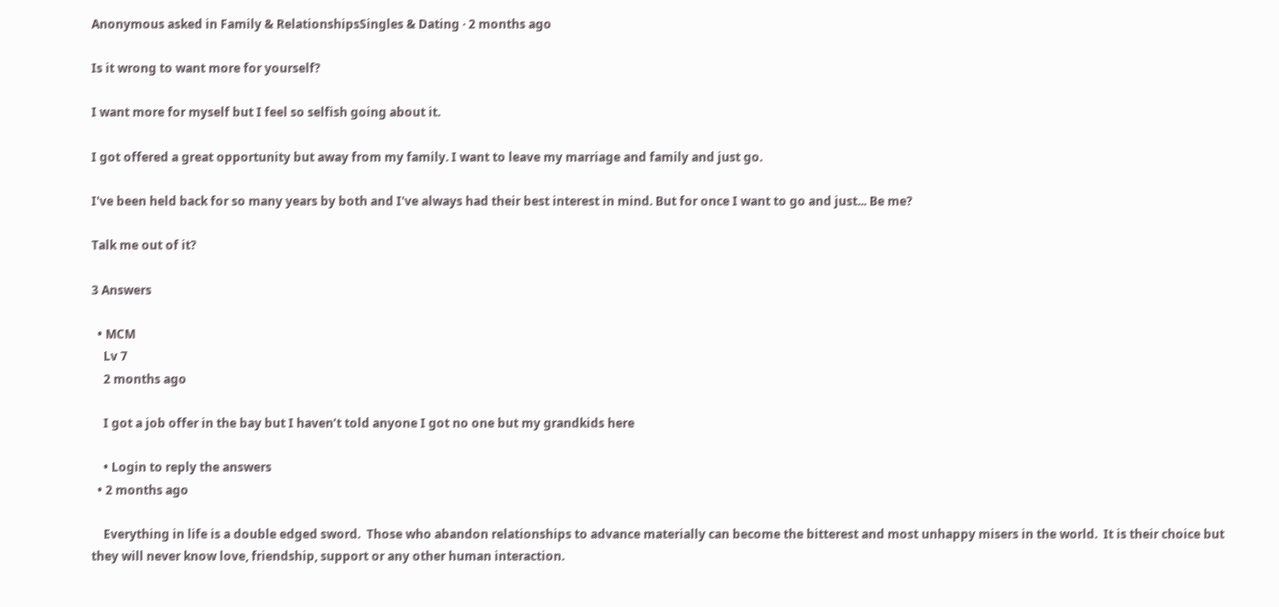Anonymous asked in Family & RelationshipsSingles & Dating · 2 months ago

Is it wrong to want more for yourself?

I want more for myself but I feel so selfish going about it.

I got offered a great opportunity but away from my family. I want to leave my marriage and family and just go.

I've been held back for so many years by both and I've always had their best interest in mind. But for once I want to go and just... Be me?

Talk me out of it?

3 Answers

  • MCM
    Lv 7
    2 months ago

    I got a job offer in the bay but I haven’t told anyone I got no one but my grandkids here

    • Login to reply the answers
  • 2 months ago

    Everything in life is a double edged sword.  Those who abandon relationships to advance materially can become the bitterest and most unhappy misers in the world.  It is their choice but they will never know love, friendship, support or any other human interaction.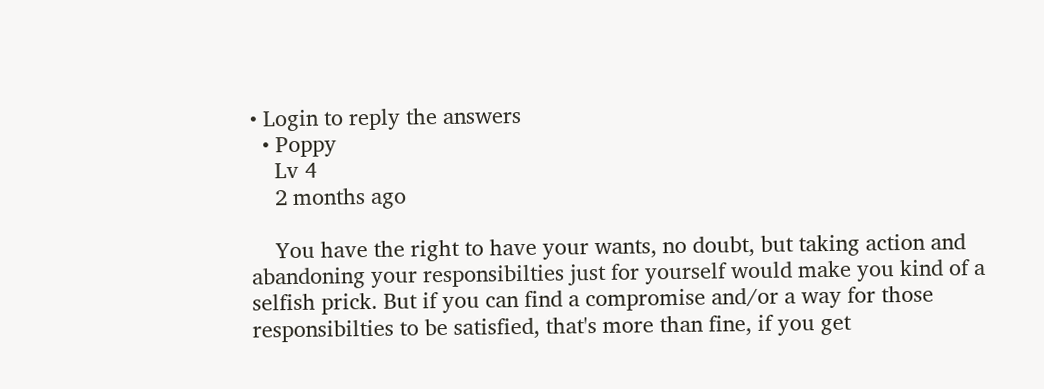• Login to reply the answers
  • Poppy
    Lv 4
    2 months ago

    You have the right to have your wants, no doubt, but taking action and abandoning your responsibilties just for yourself would make you kind of a selfish prick. But if you can find a compromise and/or a way for those responsibilties to be satisfied, that's more than fine, if you get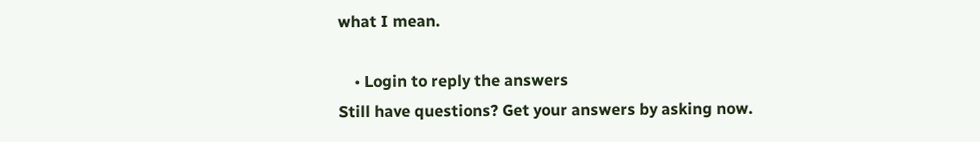what I mean.

    • Login to reply the answers
Still have questions? Get your answers by asking now.